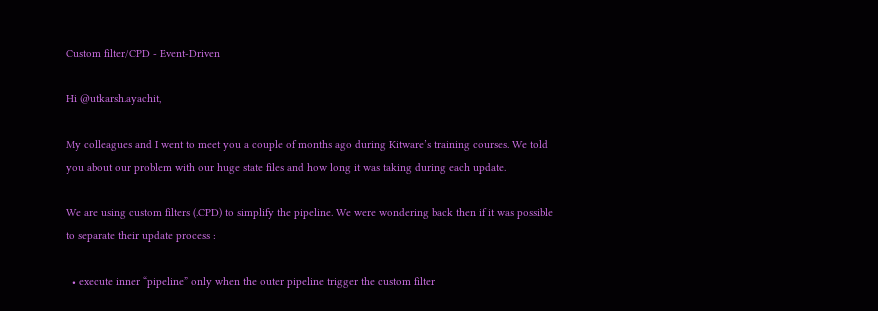Custom filter/CPD - Event-Driven

Hi @utkarsh.ayachit,

My colleagues and I went to meet you a couple of months ago during Kitware’s training courses. We told you about our problem with our huge state files and how long it was taking during each update.

We are using custom filters (.CPD) to simplify the pipeline. We were wondering back then if it was possible to separate their update process :

  • execute inner “pipeline” only when the outer pipeline trigger the custom filter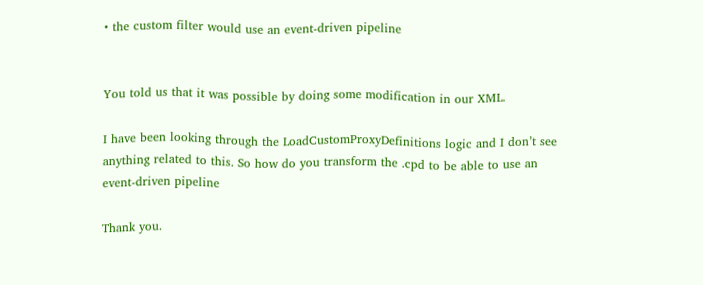• the custom filter would use an event-driven pipeline


You told us that it was possible by doing some modification in our XML.

I have been looking through the LoadCustomProxyDefinitions logic and I don’t see anything related to this. So how do you transform the .cpd to be able to use an event-driven pipeline

Thank you.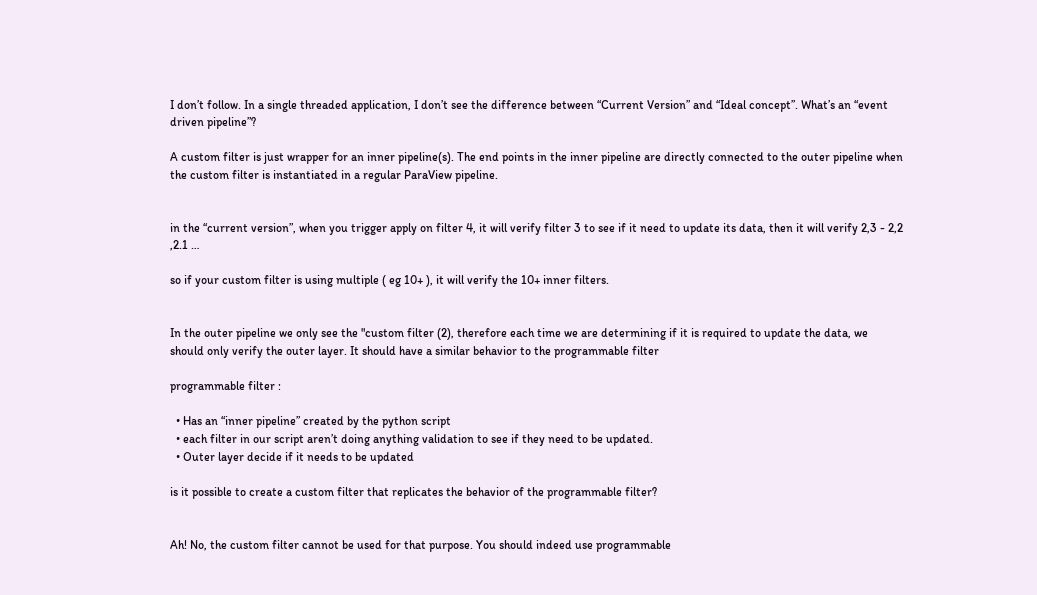I don’t follow. In a single threaded application, I don’t see the difference between “Current Version” and “Ideal concept”. What’s an “event driven pipeline”?

A custom filter is just wrapper for an inner pipeline(s). The end points in the inner pipeline are directly connected to the outer pipeline when the custom filter is instantiated in a regular ParaView pipeline.


in the “current version”, when you trigger apply on filter 4, it will verify filter 3 to see if it need to update its data, then it will verify 2,3 - 2,2 ,2.1 …

so if your custom filter is using multiple ( eg 10+ ), it will verify the 10+ inner filters.


In the outer pipeline we only see the "custom filter (2), therefore each time we are determining if it is required to update the data, we should only verify the outer layer. It should have a similar behavior to the programmable filter

programmable filter :

  • Has an “inner pipeline” created by the python script
  • each filter in our script aren’t doing anything validation to see if they need to be updated.
  • Outer layer decide if it needs to be updated

is it possible to create a custom filter that replicates the behavior of the programmable filter?


Ah! No, the custom filter cannot be used for that purpose. You should indeed use programmable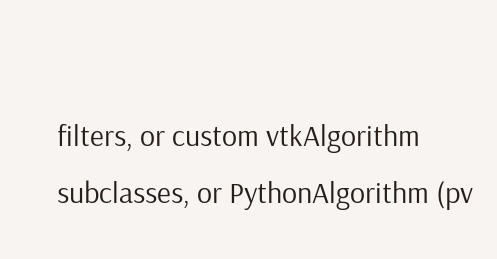filters, or custom vtkAlgorithm subclasses, or PythonAlgorithm (pv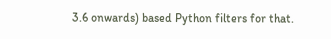3.6 onwards) based Python filters for that.